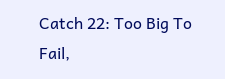Catch 22: Too Big To Fail,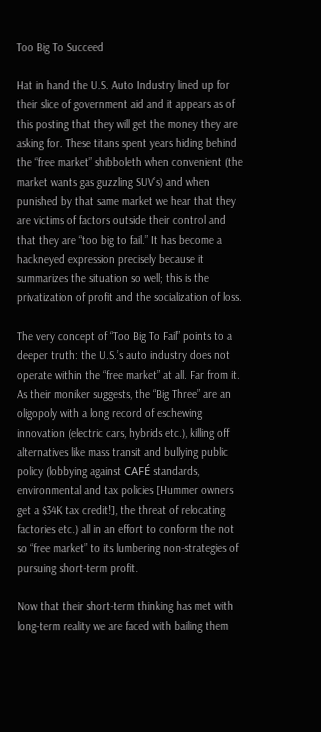Too Big To Succeed

Hat in hand the U.S. Auto Industry lined up for their slice of government aid and it appears as of this posting that they will get the money they are asking for. These titans spent years hiding behind the “free market” shibboleth when convenient (the market wants gas guzzling SUV’s) and when punished by that same market we hear that they are victims of factors outside their control and that they are “too big to fail.” It has become a hackneyed expression precisely because it summarizes the situation so well; this is the privatization of profit and the socialization of loss.

The very concept of “Too Big To Fail” points to a deeper truth: the U.S.’s auto industry does not operate within the “free market” at all. Far from it. As their moniker suggests, the “Big Three” are an oligopoly with a long record of eschewing innovation (electric cars, hybrids etc.), killing off alternatives like mass transit and bullying public policy (lobbying against CAFÉ standards, environmental and tax policies [Hummer owners get a $34K tax credit!], the threat of relocating factories etc.) all in an effort to conform the not so “free market” to its lumbering non-strategies of pursuing short-term profit.

Now that their short-term thinking has met with long-term reality we are faced with bailing them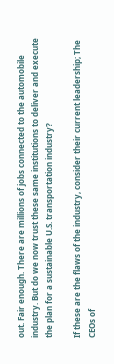out. Fair enough. There are millions of jobs connected to the automobile industry. But do we now trust these same institutions to deliver and execute the plan for a sustainable U.S. transportation industry?

If these are the flaws of the industry, consider their current leadership; The CEOs of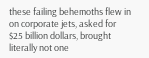these failing behemoths flew in on corporate jets, asked for $25 billion dollars, brought literally not one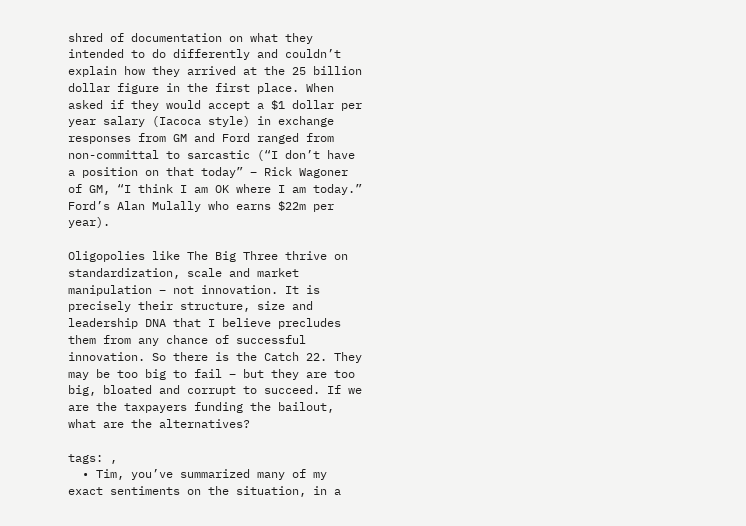shred of documentation on what they intended to do differently and couldn’t explain how they arrived at the 25 billion dollar figure in the first place. When asked if they would accept a $1 dollar per year salary (Iacoca style) in exchange responses from GM and Ford ranged from non-committal to sarcastic (“I don’t have a position on that today” – Rick Wagoner of GM, “I think I am OK where I am today.” Ford’s Alan Mulally who earns $22m per year).

Oligopolies like The Big Three thrive on standardization, scale and market manipulation – not innovation. It is precisely their structure, size and leadership DNA that I believe precludes them from any chance of successful innovation. So there is the Catch 22. They may be too big to fail – but they are too big, bloated and corrupt to succeed. If we are the taxpayers funding the bailout, what are the alternatives?

tags: ,
  • Tim, you’ve summarized many of my exact sentiments on the situation, in a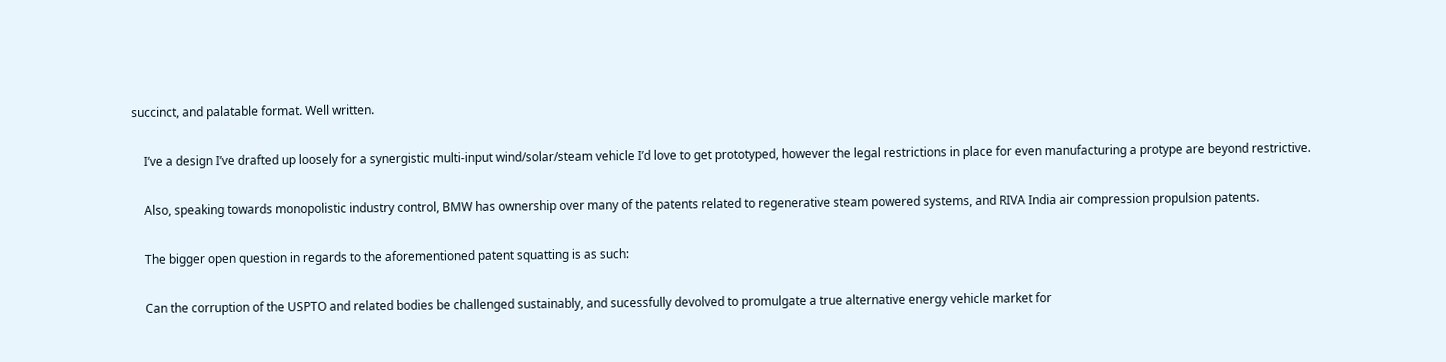succinct, and palatable format. Well written.

    I’ve a design I’ve drafted up loosely for a synergistic multi-input wind/solar/steam vehicle I’d love to get prototyped, however the legal restrictions in place for even manufacturing a protype are beyond restrictive.

    Also, speaking towards monopolistic industry control, BMW has ownership over many of the patents related to regenerative steam powered systems, and RIVA India air compression propulsion patents.

    The bigger open question in regards to the aforementioned patent squatting is as such:

    Can the corruption of the USPTO and related bodies be challenged sustainably, and sucessfully devolved to promulgate a true alternative energy vehicle market for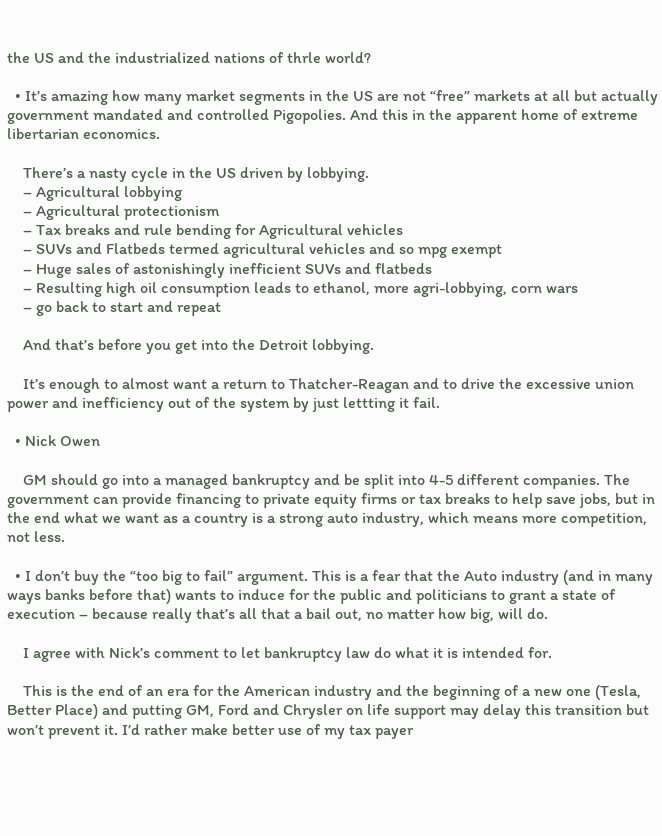the US and the industrialized nations of thrle world?

  • It’s amazing how many market segments in the US are not “free” markets at all but actually government mandated and controlled Pigopolies. And this in the apparent home of extreme libertarian economics.

    There’s a nasty cycle in the US driven by lobbying.
    – Agricultural lobbying
    – Agricultural protectionism
    – Tax breaks and rule bending for Agricultural vehicles
    – SUVs and Flatbeds termed agricultural vehicles and so mpg exempt
    – Huge sales of astonishingly inefficient SUVs and flatbeds
    – Resulting high oil consumption leads to ethanol, more agri-lobbying, corn wars
    – go back to start and repeat

    And that’s before you get into the Detroit lobbying.

    It’s enough to almost want a return to Thatcher-Reagan and to drive the excessive union power and inefficiency out of the system by just lettting it fail.

  • Nick Owen

    GM should go into a managed bankruptcy and be split into 4-5 different companies. The government can provide financing to private equity firms or tax breaks to help save jobs, but in the end what we want as a country is a strong auto industry, which means more competition, not less.

  • I don’t buy the “too big to fail” argument. This is a fear that the Auto industry (and in many ways banks before that) wants to induce for the public and politicians to grant a state of execution – because really that’s all that a bail out, no matter how big, will do.

    I agree with Nick’s comment to let bankruptcy law do what it is intended for.

    This is the end of an era for the American industry and the beginning of a new one (Tesla, Better Place) and putting GM, Ford and Chrysler on life support may delay this transition but won’t prevent it. I’d rather make better use of my tax payer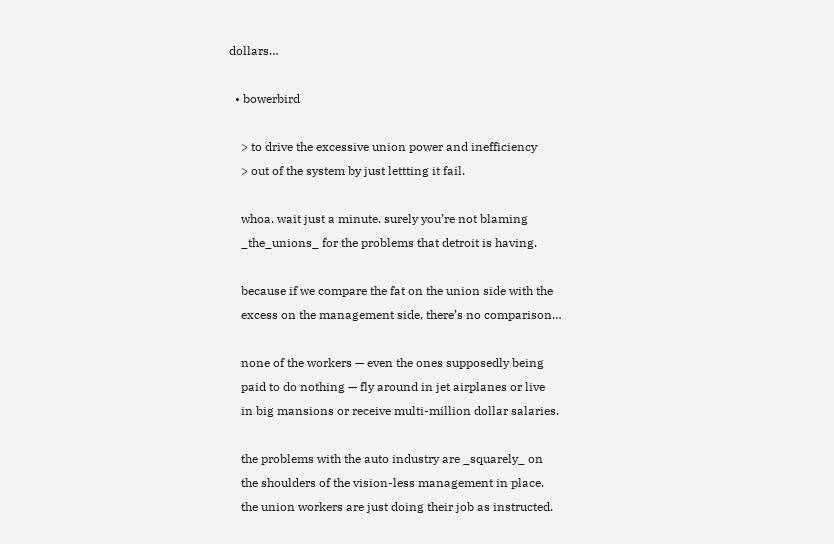dollars…

  • bowerbird

    > to drive the excessive union power and inefficiency
    > out of the system by just lettting it fail.

    whoa. wait just a minute. surely you’re not blaming
    _the_unions_ for the problems that detroit is having.

    because if we compare the fat on the union side with the
    excess on the management side, there’s no comparison…

    none of the workers — even the ones supposedly being
    paid to do nothing — fly around in jet airplanes or live
    in big mansions or receive multi-million dollar salaries.

    the problems with the auto industry are _squarely_ on
    the shoulders of the vision-less management in place.
    the union workers are just doing their job as instructed.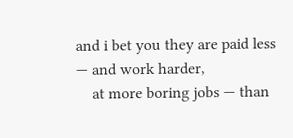and i bet you they are paid less — and work harder,
    at more boring jobs — than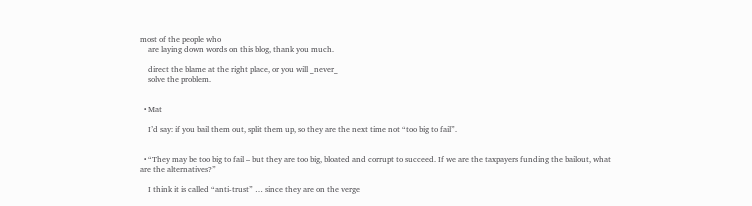most of the people who
    are laying down words on this blog, thank you much.

    direct the blame at the right place, or you will _never_
    solve the problem.


  • Mat

    I’d say: if you bail them out, split them up, so they are the next time not “too big to fail”.


  • “They may be too big to fail – but they are too big, bloated and corrupt to succeed. If we are the taxpayers funding the bailout, what are the alternatives?”

    I think it is called “anti-trust” … since they are on the verge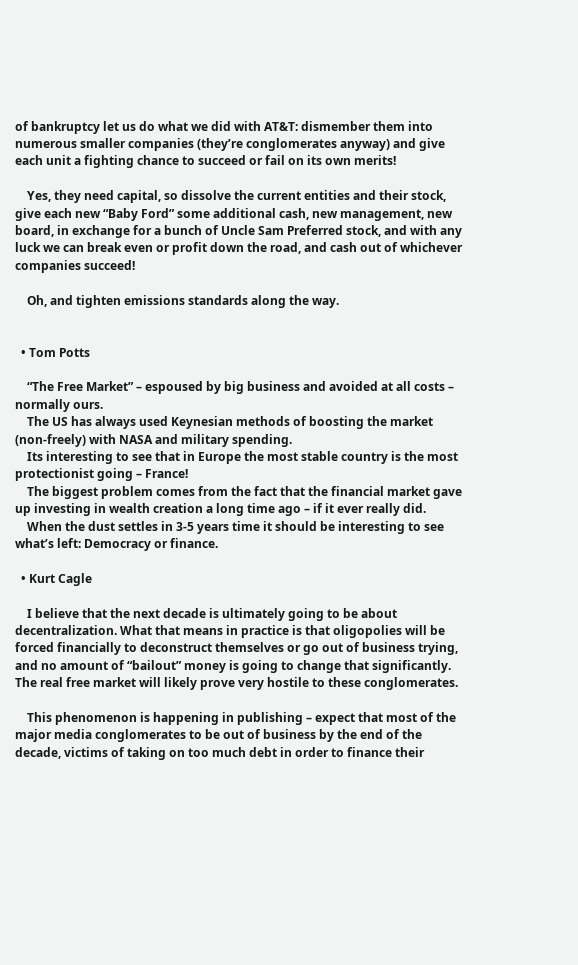of bankruptcy let us do what we did with AT&T: dismember them into numerous smaller companies (they’re conglomerates anyway) and give each unit a fighting chance to succeed or fail on its own merits!

    Yes, they need capital, so dissolve the current entities and their stock, give each new “Baby Ford” some additional cash, new management, new board, in exchange for a bunch of Uncle Sam Preferred stock, and with any luck we can break even or profit down the road, and cash out of whichever companies succeed!

    Oh, and tighten emissions standards along the way.


  • Tom Potts

    “The Free Market” – espoused by big business and avoided at all costs – normally ours.
    The US has always used Keynesian methods of boosting the market (non-freely) with NASA and military spending.
    Its interesting to see that in Europe the most stable country is the most protectionist going – France!
    The biggest problem comes from the fact that the financial market gave up investing in wealth creation a long time ago – if it ever really did.
    When the dust settles in 3-5 years time it should be interesting to see what’s left: Democracy or finance.

  • Kurt Cagle

    I believe that the next decade is ultimately going to be about decentralization. What that means in practice is that oligopolies will be forced financially to deconstruct themselves or go out of business trying, and no amount of “bailout” money is going to change that significantly. The real free market will likely prove very hostile to these conglomerates.

    This phenomenon is happening in publishing – expect that most of the major media conglomerates to be out of business by the end of the decade, victims of taking on too much debt in order to finance their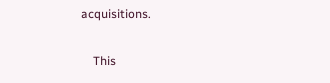acquisitions.

    This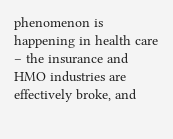phenomenon is happening in health care – the insurance and HMO industries are effectively broke, and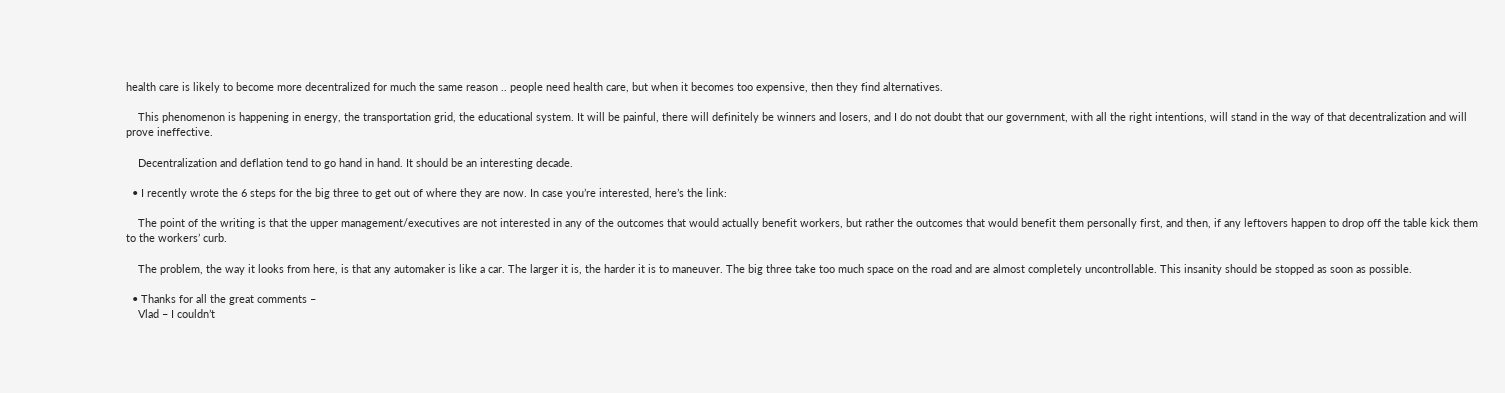health care is likely to become more decentralized for much the same reason .. people need health care, but when it becomes too expensive, then they find alternatives.

    This phenomenon is happening in energy, the transportation grid, the educational system. It will be painful, there will definitely be winners and losers, and I do not doubt that our government, with all the right intentions, will stand in the way of that decentralization and will prove ineffective.

    Decentralization and deflation tend to go hand in hand. It should be an interesting decade.

  • I recently wrote the 6 steps for the big three to get out of where they are now. In case you’re interested, here’s the link:

    The point of the writing is that the upper management/executives are not interested in any of the outcomes that would actually benefit workers, but rather the outcomes that would benefit them personally first, and then, if any leftovers happen to drop off the table kick them to the workers’ curb.

    The problem, the way it looks from here, is that any automaker is like a car. The larger it is, the harder it is to maneuver. The big three take too much space on the road and are almost completely uncontrollable. This insanity should be stopped as soon as possible.

  • Thanks for all the great comments –
    Vlad – I couldn’t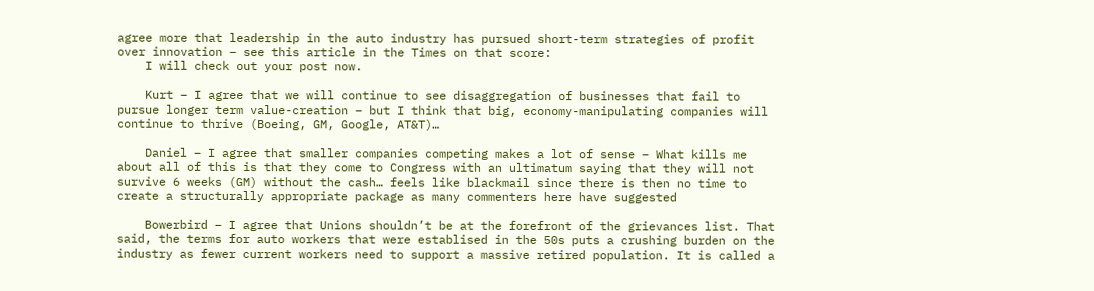agree more that leadership in the auto industry has pursued short-term strategies of profit over innovation – see this article in the Times on that score:
    I will check out your post now.

    Kurt – I agree that we will continue to see disaggregation of businesses that fail to pursue longer term value-creation – but I think that big, economy-manipulating companies will continue to thrive (Boeing, GM, Google, AT&T)…

    Daniel – I agree that smaller companies competing makes a lot of sense – What kills me about all of this is that they come to Congress with an ultimatum saying that they will not survive 6 weeks (GM) without the cash… feels like blackmail since there is then no time to create a structurally appropriate package as many commenters here have suggested

    Bowerbird – I agree that Unions shouldn’t be at the forefront of the grievances list. That said, the terms for auto workers that were establised in the 50s puts a crushing burden on the industry as fewer current workers need to support a massive retired population. It is called a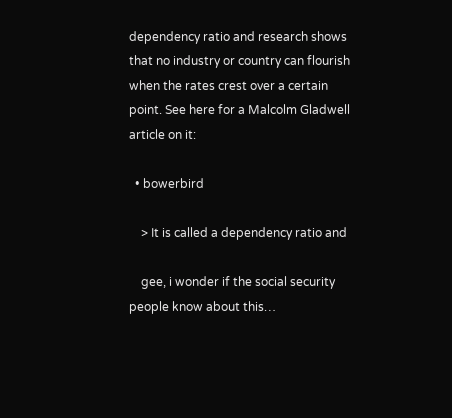dependency ratio and research shows that no industry or country can flourish when the rates crest over a certain point. See here for a Malcolm Gladwell article on it:

  • bowerbird

    > It is called a dependency ratio and

    gee, i wonder if the social security people know about this…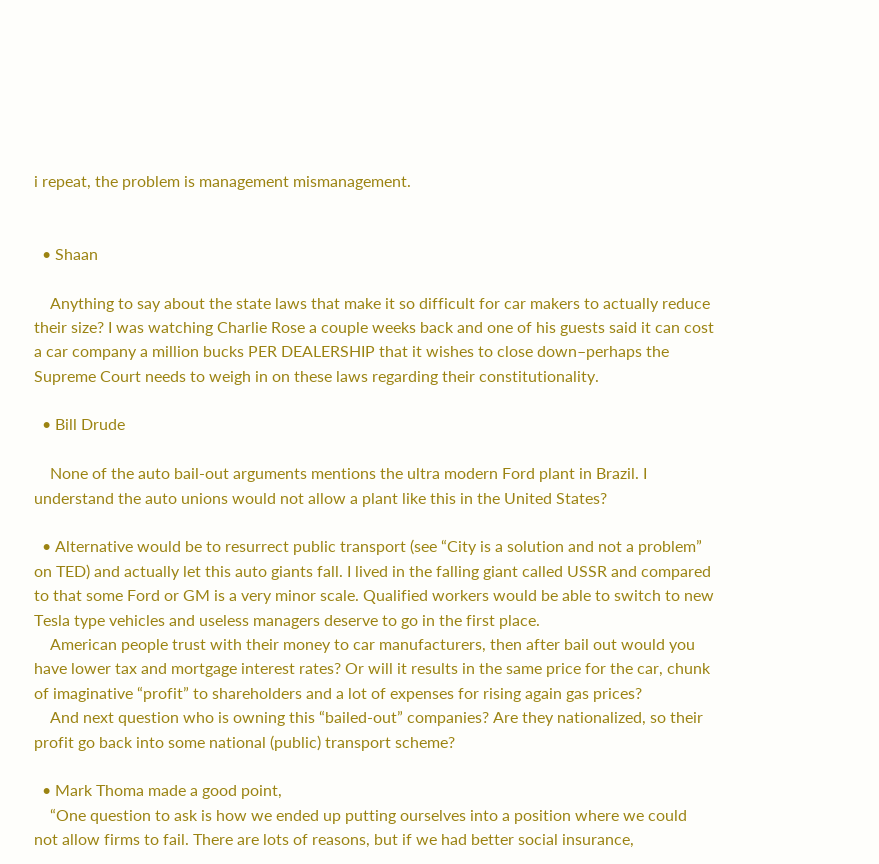i repeat, the problem is management mismanagement.


  • Shaan

    Anything to say about the state laws that make it so difficult for car makers to actually reduce their size? I was watching Charlie Rose a couple weeks back and one of his guests said it can cost a car company a million bucks PER DEALERSHIP that it wishes to close down–perhaps the Supreme Court needs to weigh in on these laws regarding their constitutionality.

  • Bill Drude

    None of the auto bail-out arguments mentions the ultra modern Ford plant in Brazil. I understand the auto unions would not allow a plant like this in the United States?

  • Alternative would be to resurrect public transport (see “City is a solution and not a problem” on TED) and actually let this auto giants fall. I lived in the falling giant called USSR and compared to that some Ford or GM is a very minor scale. Qualified workers would be able to switch to new Tesla type vehicles and useless managers deserve to go in the first place.
    American people trust with their money to car manufacturers, then after bail out would you have lower tax and mortgage interest rates? Or will it results in the same price for the car, chunk of imaginative “profit” to shareholders and a lot of expenses for rising again gas prices?
    And next question who is owning this “bailed-out” companies? Are they nationalized, so their profit go back into some national (public) transport scheme?

  • Mark Thoma made a good point,
    “One question to ask is how we ended up putting ourselves into a position where we could not allow firms to fail. There are lots of reasons, but if we had better social insurance,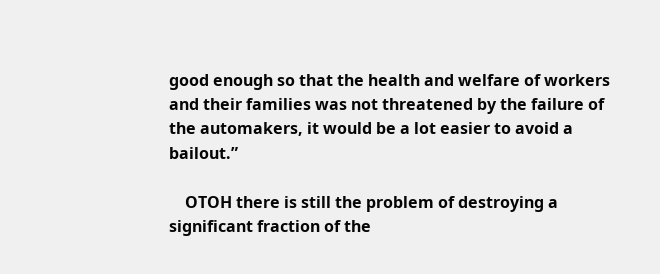good enough so that the health and welfare of workers and their families was not threatened by the failure of the automakers, it would be a lot easier to avoid a bailout.”

    OTOH there is still the problem of destroying a significant fraction of the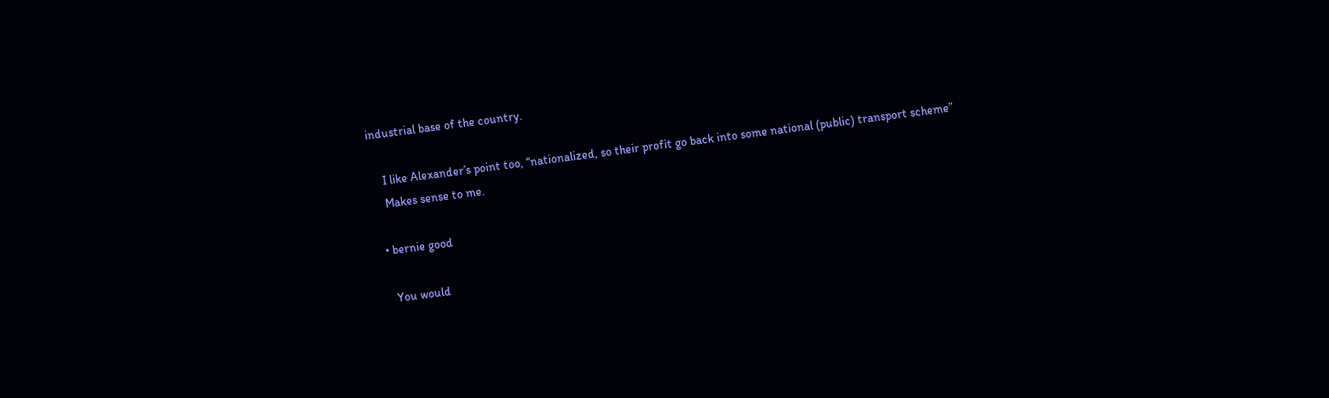industrial base of the country.

    I like Alexander’s point too, “nationalized, so their profit go back into some national (public) transport scheme”
    Makes sense to me.

  • bernie good

    You would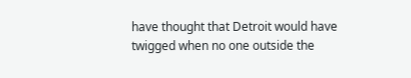have thought that Detroit would have twigged when no one outside the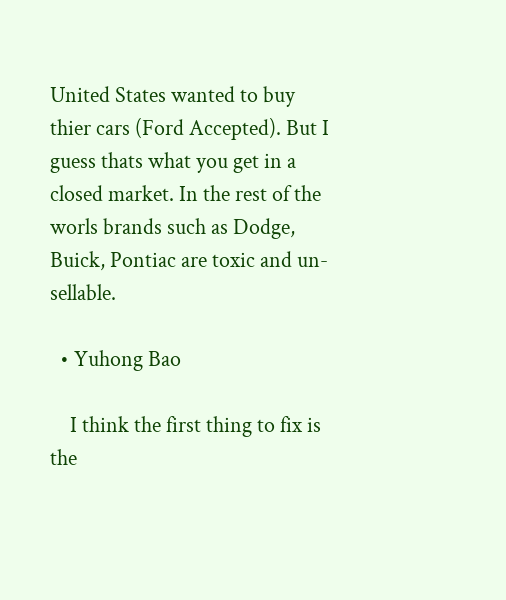United States wanted to buy thier cars (Ford Accepted). But I guess thats what you get in a closed market. In the rest of the worls brands such as Dodge, Buick, Pontiac are toxic and un-sellable.

  • Yuhong Bao

    I think the first thing to fix is the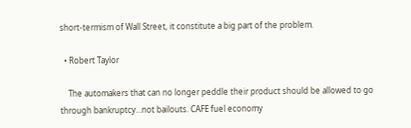short-termism of Wall Street, it constitute a big part of the problem.

  • Robert Taylor

    The automakers that can no longer peddle their product should be allowed to go through bankruptcy…not bailouts. CAFE fuel economy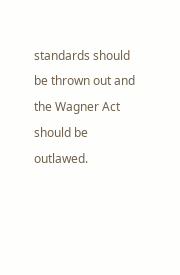standards should be thrown out and the Wagner Act should be outlawed.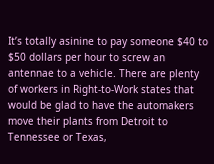It’s totally asinine to pay someone $40 to $50 dollars per hour to screw an antennae to a vehicle. There are plenty of workers in Right-to-Work states that would be glad to have the automakers move their plants from Detroit to Tennessee or Texas,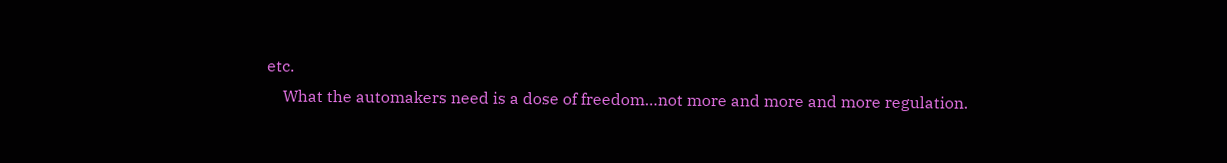etc.
    What the automakers need is a dose of freedom…not more and more and more regulation.